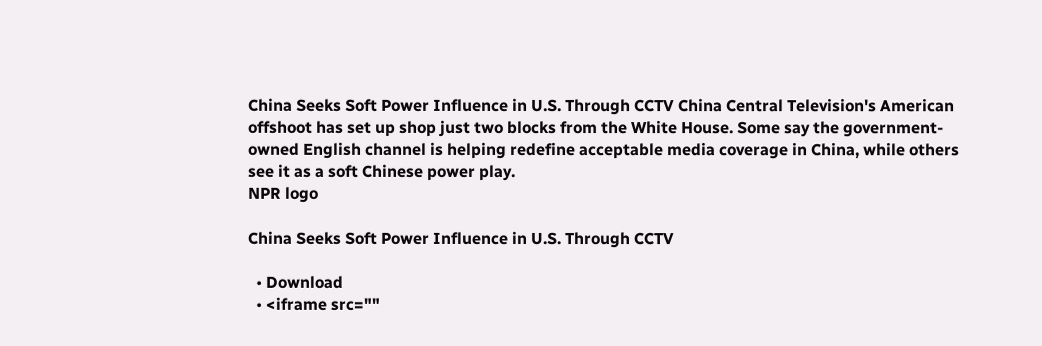China Seeks Soft Power Influence in U.S. Through CCTV China Central Television's American offshoot has set up shop just two blocks from the White House. Some say the government-owned English channel is helping redefine acceptable media coverage in China, while others see it as a soft Chinese power play.
NPR logo

China Seeks Soft Power Influence in U.S. Through CCTV

  • Download
  • <iframe src=""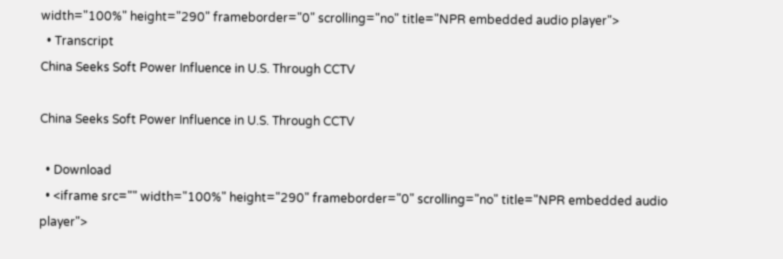width="100%" height="290" frameborder="0" scrolling="no" title="NPR embedded audio player">
  • Transcript
China Seeks Soft Power Influence in U.S. Through CCTV

China Seeks Soft Power Influence in U.S. Through CCTV

  • Download
  • <iframe src="" width="100%" height="290" frameborder="0" scrolling="no" title="NPR embedded audio player">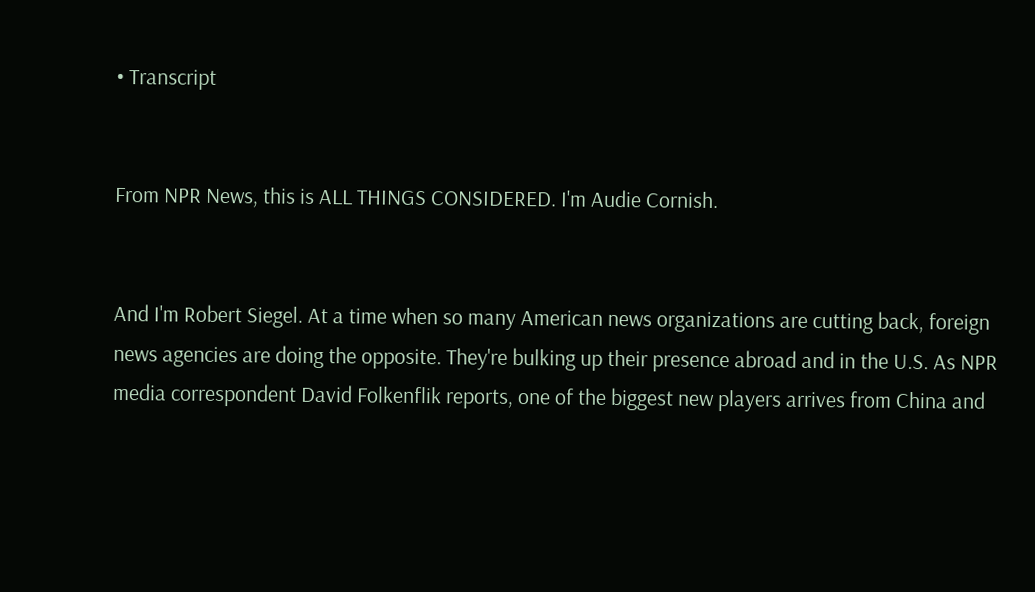• Transcript


From NPR News, this is ALL THINGS CONSIDERED. I'm Audie Cornish.


And I'm Robert Siegel. At a time when so many American news organizations are cutting back, foreign news agencies are doing the opposite. They're bulking up their presence abroad and in the U.S. As NPR media correspondent David Folkenflik reports, one of the biggest new players arrives from China and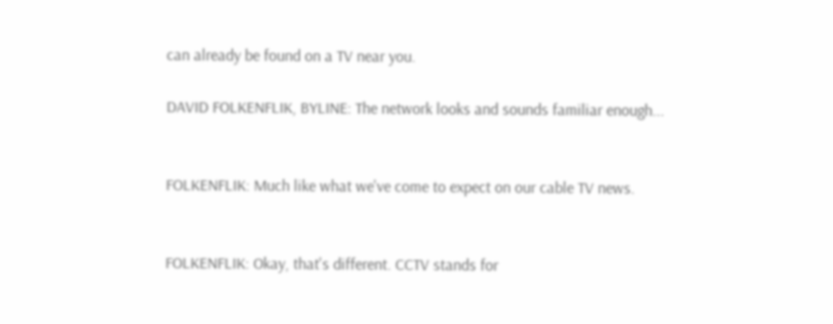can already be found on a TV near you.

DAVID FOLKENFLIK, BYLINE: The network looks and sounds familiar enough...


FOLKENFLIK: Much like what we've come to expect on our cable TV news.


FOLKENFLIK: Okay, that's different. CCTV stands for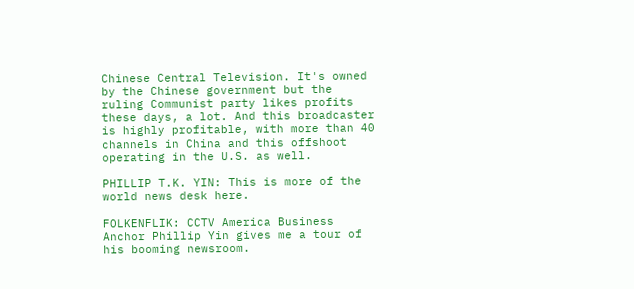Chinese Central Television. It's owned by the Chinese government but the ruling Communist party likes profits these days, a lot. And this broadcaster is highly profitable, with more than 40 channels in China and this offshoot operating in the U.S. as well.

PHILLIP T.K. YIN: This is more of the world news desk here.

FOLKENFLIK: CCTV America Business Anchor Phillip Yin gives me a tour of his booming newsroom.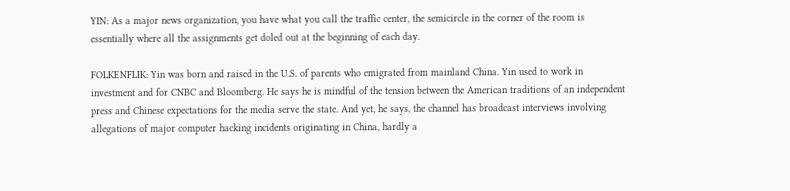YIN: As a major news organization, you have what you call the traffic center, the semicircle in the corner of the room is essentially where all the assignments get doled out at the beginning of each day.

FOLKENFLIK: Yin was born and raised in the U.S. of parents who emigrated from mainland China. Yin used to work in investment and for CNBC and Bloomberg. He says he is mindful of the tension between the American traditions of an independent press and Chinese expectations for the media serve the state. And yet, he says, the channel has broadcast interviews involving allegations of major computer hacking incidents originating in China, hardly a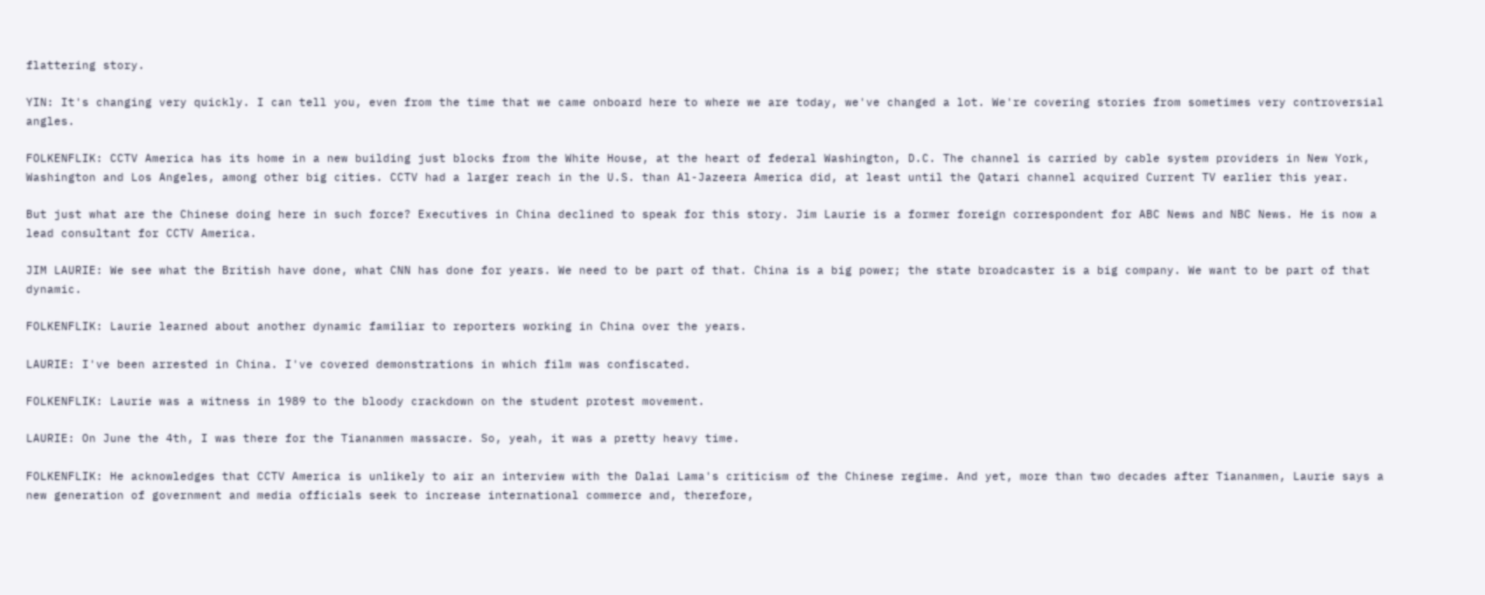flattering story.

YIN: It's changing very quickly. I can tell you, even from the time that we came onboard here to where we are today, we've changed a lot. We're covering stories from sometimes very controversial angles.

FOLKENFLIK: CCTV America has its home in a new building just blocks from the White House, at the heart of federal Washington, D.C. The channel is carried by cable system providers in New York, Washington and Los Angeles, among other big cities. CCTV had a larger reach in the U.S. than Al-Jazeera America did, at least until the Qatari channel acquired Current TV earlier this year.

But just what are the Chinese doing here in such force? Executives in China declined to speak for this story. Jim Laurie is a former foreign correspondent for ABC News and NBC News. He is now a lead consultant for CCTV America.

JIM LAURIE: We see what the British have done, what CNN has done for years. We need to be part of that. China is a big power; the state broadcaster is a big company. We want to be part of that dynamic.

FOLKENFLIK: Laurie learned about another dynamic familiar to reporters working in China over the years.

LAURIE: I've been arrested in China. I've covered demonstrations in which film was confiscated.

FOLKENFLIK: Laurie was a witness in 1989 to the bloody crackdown on the student protest movement.

LAURIE: On June the 4th, I was there for the Tiananmen massacre. So, yeah, it was a pretty heavy time.

FOLKENFLIK: He acknowledges that CCTV America is unlikely to air an interview with the Dalai Lama's criticism of the Chinese regime. And yet, more than two decades after Tiananmen, Laurie says a new generation of government and media officials seek to increase international commerce and, therefore,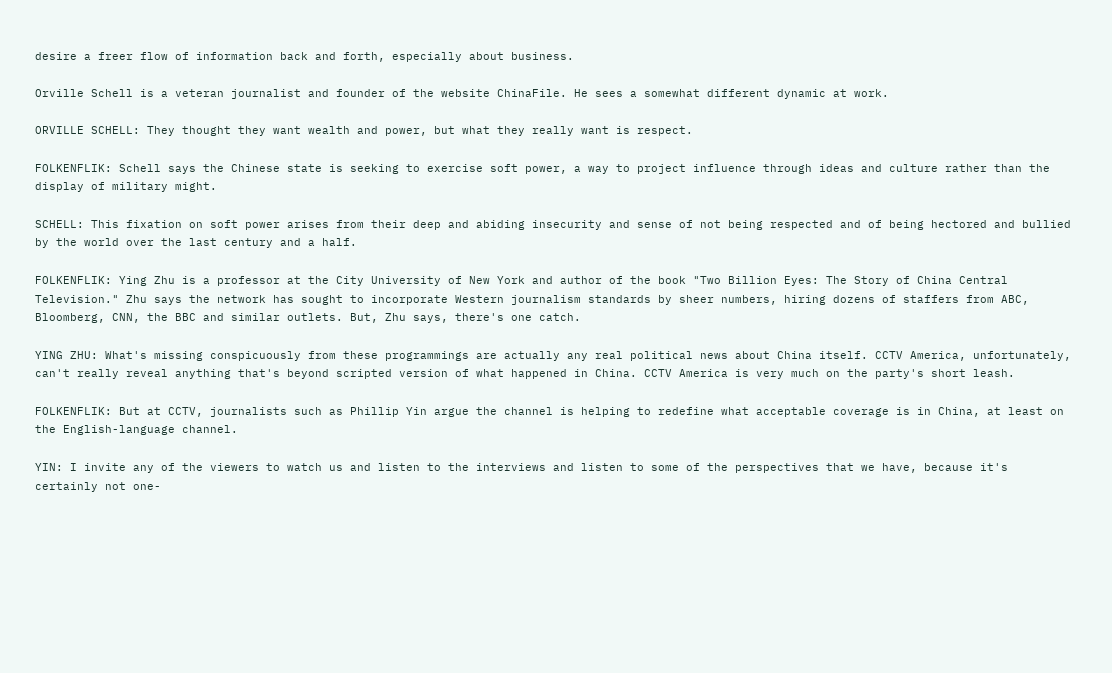desire a freer flow of information back and forth, especially about business.

Orville Schell is a veteran journalist and founder of the website ChinaFile. He sees a somewhat different dynamic at work.

ORVILLE SCHELL: They thought they want wealth and power, but what they really want is respect.

FOLKENFLIK: Schell says the Chinese state is seeking to exercise soft power, a way to project influence through ideas and culture rather than the display of military might.

SCHELL: This fixation on soft power arises from their deep and abiding insecurity and sense of not being respected and of being hectored and bullied by the world over the last century and a half.

FOLKENFLIK: Ying Zhu is a professor at the City University of New York and author of the book "Two Billion Eyes: The Story of China Central Television." Zhu says the network has sought to incorporate Western journalism standards by sheer numbers, hiring dozens of staffers from ABC, Bloomberg, CNN, the BBC and similar outlets. But, Zhu says, there's one catch.

YING ZHU: What's missing conspicuously from these programmings are actually any real political news about China itself. CCTV America, unfortunately, can't really reveal anything that's beyond scripted version of what happened in China. CCTV America is very much on the party's short leash.

FOLKENFLIK: But at CCTV, journalists such as Phillip Yin argue the channel is helping to redefine what acceptable coverage is in China, at least on the English-language channel.

YIN: I invite any of the viewers to watch us and listen to the interviews and listen to some of the perspectives that we have, because it's certainly not one-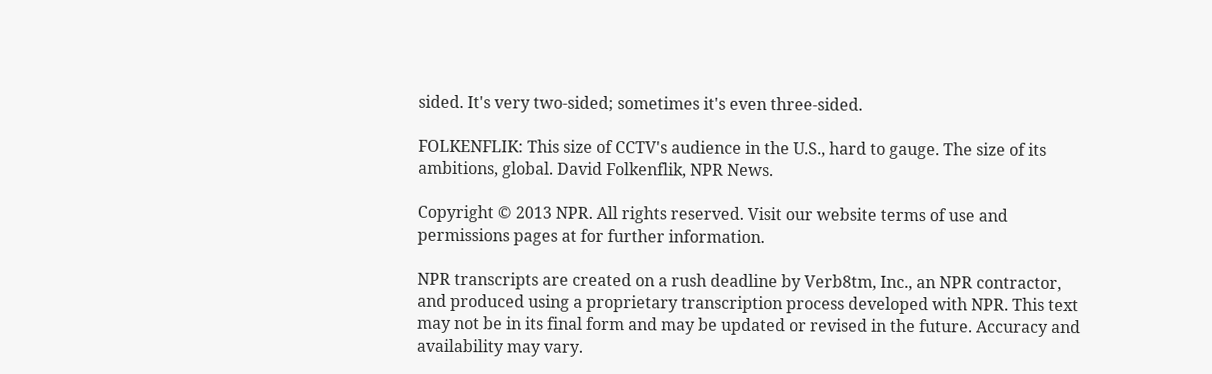sided. It's very two-sided; sometimes it's even three-sided.

FOLKENFLIK: This size of CCTV's audience in the U.S., hard to gauge. The size of its ambitions, global. David Folkenflik, NPR News.

Copyright © 2013 NPR. All rights reserved. Visit our website terms of use and permissions pages at for further information.

NPR transcripts are created on a rush deadline by Verb8tm, Inc., an NPR contractor, and produced using a proprietary transcription process developed with NPR. This text may not be in its final form and may be updated or revised in the future. Accuracy and availability may vary.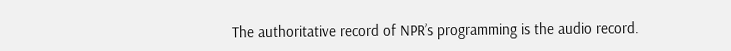The authoritative record of NPR’s programming is the audio record.